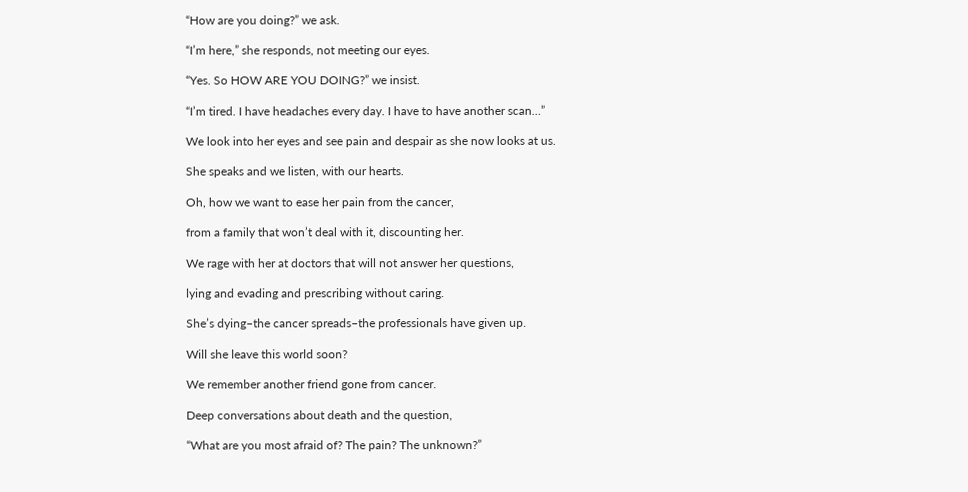“How are you doing?” we ask.

“I’m here,” she responds, not meeting our eyes.

“Yes. So HOW ARE YOU DOING?” we insist.

“I’m tired. I have headaches every day. I have to have another scan…”

We look into her eyes and see pain and despair as she now looks at us.

She speaks and we listen, with our hearts.

Oh, how we want to ease her pain from the cancer,

from a family that won’t deal with it, discounting her.

We rage with her at doctors that will not answer her questions,

lying and evading and prescribing without caring.

She’s dying–the cancer spreads–the professionals have given up.

Will she leave this world soon?

We remember another friend gone from cancer.

Deep conversations about death and the question,

“What are you most afraid of? The pain? The unknown?”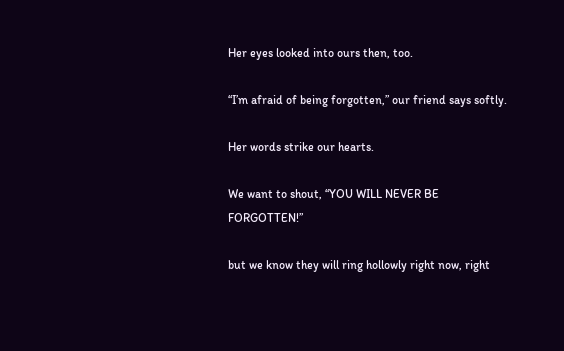Her eyes looked into ours then, too.

“I’m afraid of being forgotten,” our friend says softly.

Her words strike our hearts.

We want to shout, “YOU WILL NEVER BE FORGOTTEN!”

but we know they will ring hollowly right now, right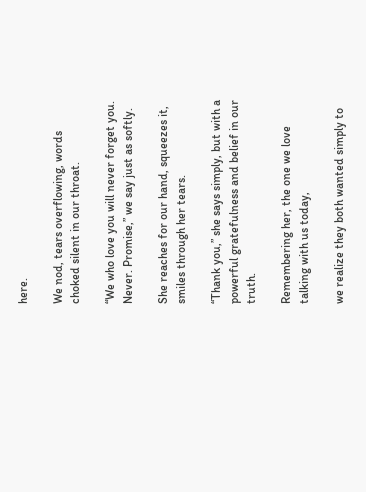here.

We nod, tears overflowing, words choked silent in our throat.

“We who love you will never forget you. Never. Promise,” we say just as softly.

She reaches for our hand, squeezes it, smiles through her tears.

“Thank you,” she says simply, but with a powerful gratefulness and belief in our truth.

Remembering her, the one we love talking with us today,

we realize they both wanted simply to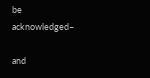be acknowledged–

and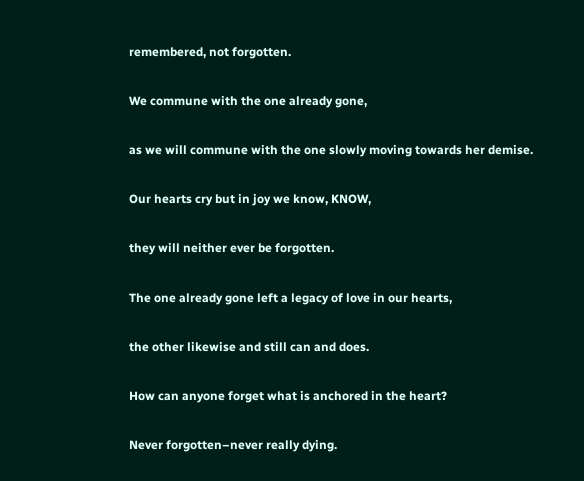remembered, not forgotten.

We commune with the one already gone,

as we will commune with the one slowly moving towards her demise.

Our hearts cry but in joy we know, KNOW,

they will neither ever be forgotten.

The one already gone left a legacy of love in our hearts,

the other likewise and still can and does.

How can anyone forget what is anchored in the heart?

Never forgotten–never really dying.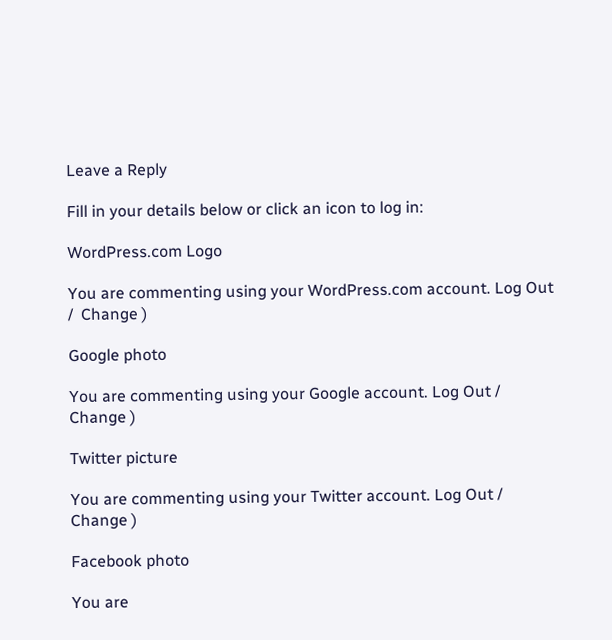Leave a Reply

Fill in your details below or click an icon to log in:

WordPress.com Logo

You are commenting using your WordPress.com account. Log Out /  Change )

Google photo

You are commenting using your Google account. Log Out /  Change )

Twitter picture

You are commenting using your Twitter account. Log Out /  Change )

Facebook photo

You are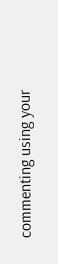commenting using your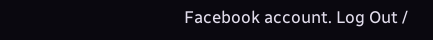Facebook account. Log Out /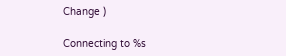Change )

Connecting to %s